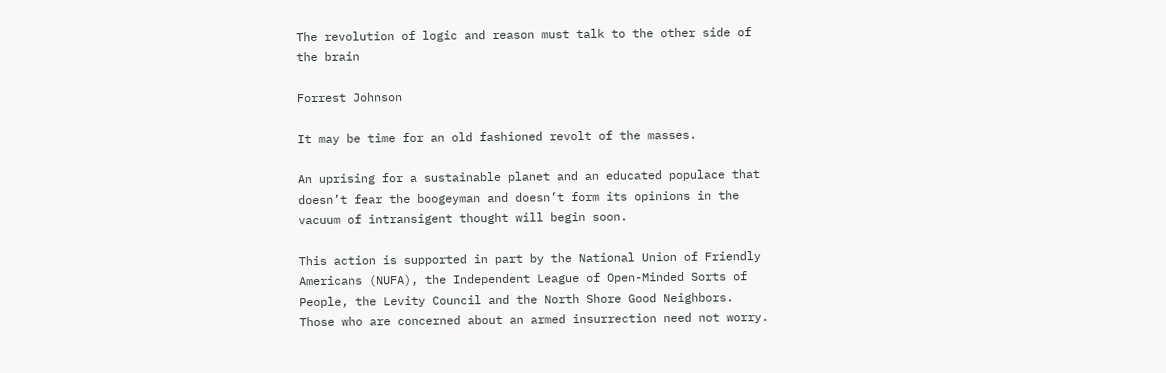The revolution of logic and reason must talk to the other side of the brain

Forrest Johnson

It may be time for an old fashioned revolt of the masses.

An uprising for a sustainable planet and an educated populace that doesn’t fear the boogeyman and doesn’t form its opinions in the vacuum of intransigent thought will begin soon.

This action is supported in part by the National Union of Friendly Americans (NUFA), the Independent League of Open-Minded Sorts of People, the Levity Council and the North Shore Good Neighbors.
Those who are concerned about an armed insurrection need not worry.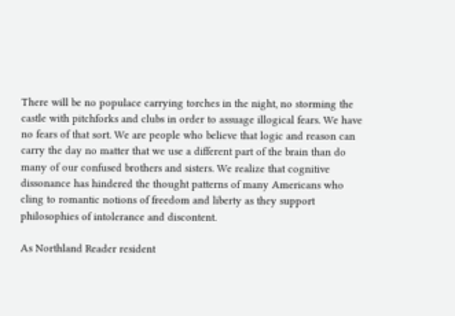There will be no populace carrying torches in the night, no storming the castle with pitchforks and clubs in order to assuage illogical fears. We have no fears of that sort. We are people who believe that logic and reason can carry the day no matter that we use a different part of the brain than do many of our confused brothers and sisters. We realize that cognitive dissonance has hindered the thought patterns of many Americans who cling to romantic notions of freedom and liberty as they support philosophies of intolerance and discontent.

As Northland Reader resident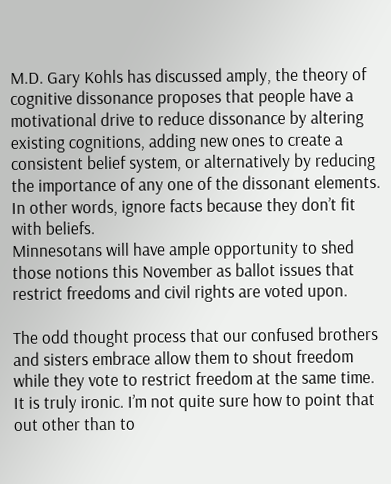M.D. Gary Kohls has discussed amply, the theory of cognitive dissonance proposes that people have a motivational drive to reduce dissonance by altering existing cognitions, adding new ones to create a consistent belief system, or alternatively by reducing the importance of any one of the dissonant elements.
In other words, ignore facts because they don’t fit with beliefs.
Minnesotans will have ample opportunity to shed those notions this November as ballot issues that restrict freedoms and civil rights are voted upon.

The odd thought process that our confused brothers and sisters embrace allow them to shout freedom while they vote to restrict freedom at the same time. It is truly ironic. I’m not quite sure how to point that out other than to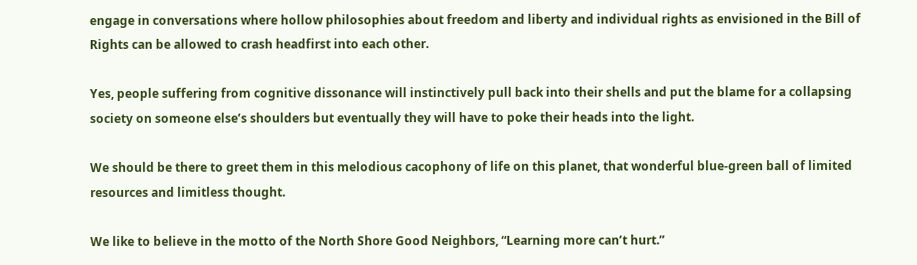engage in conversations where hollow philosophies about freedom and liberty and individual rights as envisioned in the Bill of Rights can be allowed to crash headfirst into each other.

Yes, people suffering from cognitive dissonance will instinctively pull back into their shells and put the blame for a collapsing society on someone else’s shoulders but eventually they will have to poke their heads into the light.

We should be there to greet them in this melodious cacophony of life on this planet, that wonderful blue-green ball of limited resources and limitless thought.

We like to believe in the motto of the North Shore Good Neighbors, “Learning more can’t hurt.”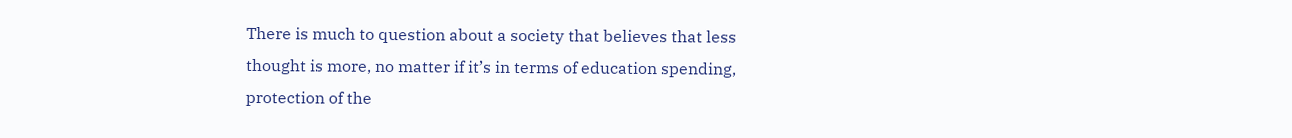There is much to question about a society that believes that less thought is more, no matter if it’s in terms of education spending, protection of the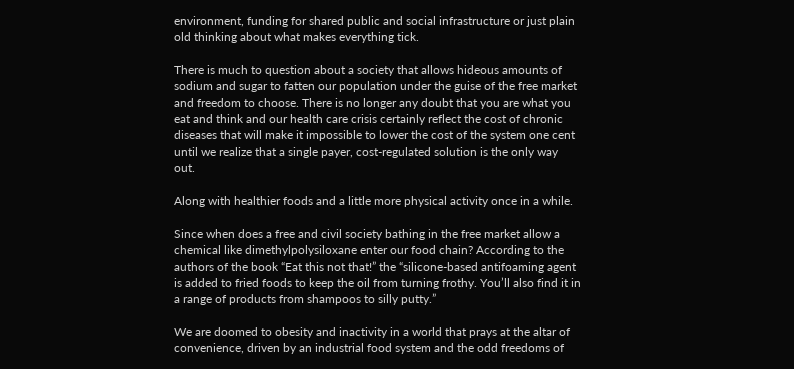environment, funding for shared public and social infrastructure or just plain old thinking about what makes everything tick.

There is much to question about a society that allows hideous amounts of sodium and sugar to fatten our population under the guise of the free market and freedom to choose. There is no longer any doubt that you are what you eat and think and our health care crisis certainly reflect the cost of chronic diseases that will make it impossible to lower the cost of the system one cent until we realize that a single payer, cost-regulated solution is the only way out.

Along with healthier foods and a little more physical activity once in a while.

Since when does a free and civil society bathing in the free market allow a chemical like dimethylpolysiloxane enter our food chain? According to the authors of the book “Eat this not that!” the “silicone-based antifoaming agent is added to fried foods to keep the oil from turning frothy. You’ll also find it in a range of products from shampoos to silly putty.”

We are doomed to obesity and inactivity in a world that prays at the altar of convenience, driven by an industrial food system and the odd freedoms of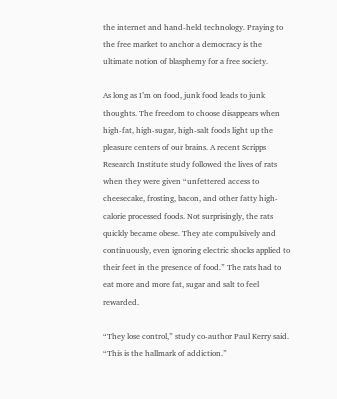the internet and hand-held technology. Praying to the free market to anchor a democracy is the ultimate notion of blasphemy for a free society.

As long as I’m on food, junk food leads to junk thoughts. The freedom to choose disappears when high-fat, high-sugar, high-salt foods light up the pleasure centers of our brains. A recent Scripps Research Institute study followed the lives of rats when they were given “unfettered access to cheesecake, frosting, bacon, and other fatty high-calorie processed foods. Not surprisingly, the rats quickly became obese. They ate compulsively and continuously, even ignoring electric shocks applied to their feet in the presence of food.” The rats had to eat more and more fat, sugar and salt to feel rewarded.

“They lose control,” study co-author Paul Kerry said. “This is the hallmark of addiction.”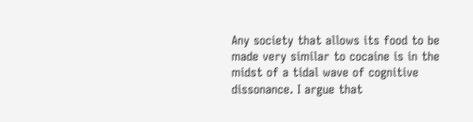Any society that allows its food to be made very similar to cocaine is in the midst of a tidal wave of cognitive dissonance. I argue that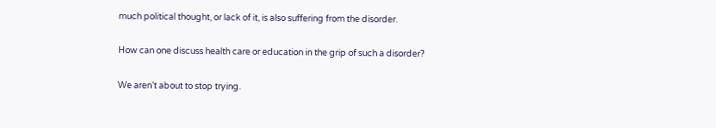much political thought, or lack of it, is also suffering from the disorder.

How can one discuss health care or education in the grip of such a disorder?

We aren’t about to stop trying.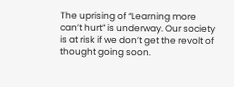The uprising of “Learning more can’t hurt” is underway. Our society is at risk if we don’t get the revolt of thought going soon.